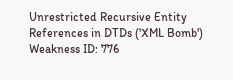Unrestricted Recursive Entity References in DTDs ('XML Bomb')
Weakness ID: 776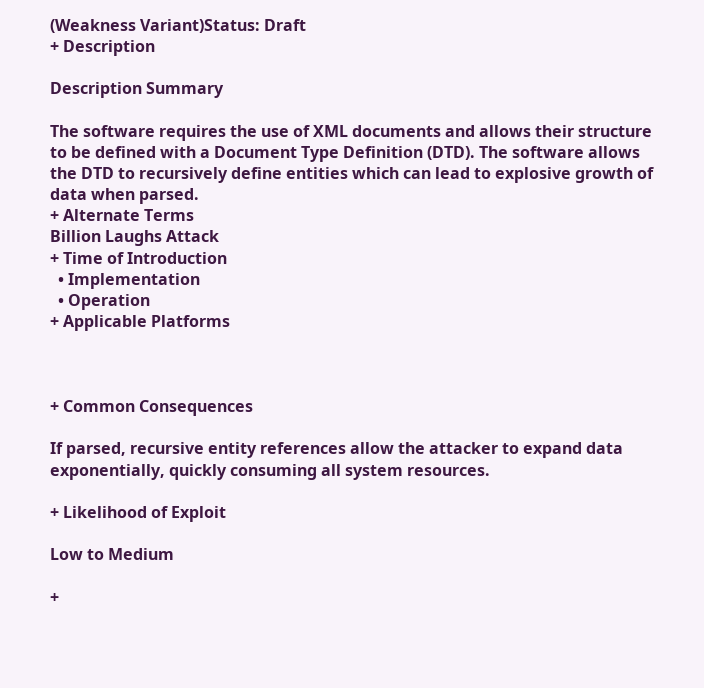(Weakness Variant)Status: Draft
+ Description

Description Summary

The software requires the use of XML documents and allows their structure to be defined with a Document Type Definition (DTD). The software allows the DTD to recursively define entities which can lead to explosive growth of data when parsed.
+ Alternate Terms
Billion Laughs Attack
+ Time of Introduction
  • Implementation
  • Operation
+ Applicable Platforms



+ Common Consequences

If parsed, recursive entity references allow the attacker to expand data exponentially, quickly consuming all system resources.

+ Likelihood of Exploit

Low to Medium

+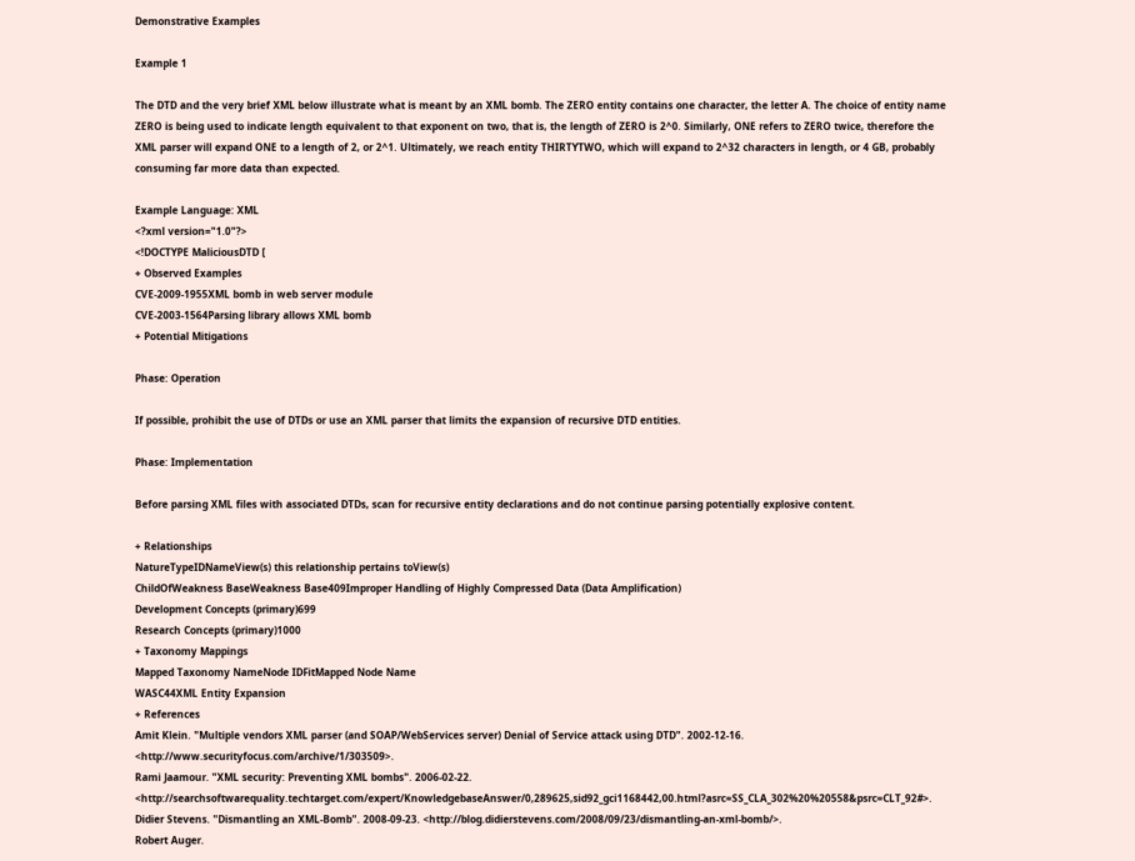Demonstrative Examples

Example 1

The DTD and the very brief XML below illustrate what is meant by an XML bomb. The ZERO entity contains one character, the letter A. The choice of entity name ZERO is being used to indicate length equivalent to that exponent on two, that is, the length of ZERO is 2^0. Similarly, ONE refers to ZERO twice, therefore the XML parser will expand ONE to a length of 2, or 2^1. Ultimately, we reach entity THIRTYTWO, which will expand to 2^32 characters in length, or 4 GB, probably consuming far more data than expected.

Example Language: XML
<?xml version="1.0"?>
<!DOCTYPE MaliciousDTD [
+ Observed Examples
CVE-2009-1955XML bomb in web server module
CVE-2003-1564Parsing library allows XML bomb
+ Potential Mitigations

Phase: Operation

If possible, prohibit the use of DTDs or use an XML parser that limits the expansion of recursive DTD entities.

Phase: Implementation

Before parsing XML files with associated DTDs, scan for recursive entity declarations and do not continue parsing potentially explosive content.

+ Relationships
NatureTypeIDNameView(s) this relationship pertains toView(s)
ChildOfWeakness BaseWeakness Base409Improper Handling of Highly Compressed Data (Data Amplification)
Development Concepts (primary)699
Research Concepts (primary)1000
+ Taxonomy Mappings
Mapped Taxonomy NameNode IDFitMapped Node Name
WASC44XML Entity Expansion
+ References
Amit Klein. "Multiple vendors XML parser (and SOAP/WebServices server) Denial of Service attack using DTD". 2002-12-16. <http://www.securityfocus.com/archive/1/303509>.
Rami Jaamour. "XML security: Preventing XML bombs". 2006-02-22. <http://searchsoftwarequality.techtarget.com/expert/KnowledgebaseAnswer/0,289625,sid92_gci1168442,00.html?asrc=SS_CLA_302%20%20558&psrc=CLT_92#>.
Didier Stevens. "Dismantling an XML-Bomb". 2008-09-23. <http://blog.didierstevens.com/2008/09/23/dismantling-an-xml-bomb/>.
Robert Auger.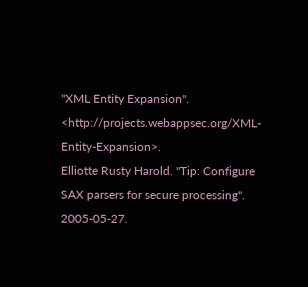"XML Entity Expansion". <http://projects.webappsec.org/XML-Entity-Expansion>.
Elliotte Rusty Harold. "Tip: Configure SAX parsers for secure processing". 2005-05-27.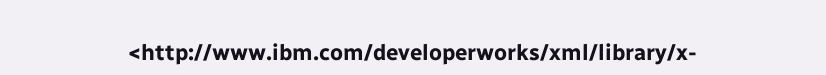<http://www.ibm.com/developerworks/xml/library/x-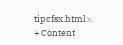tipcfsx.html>.
+ Content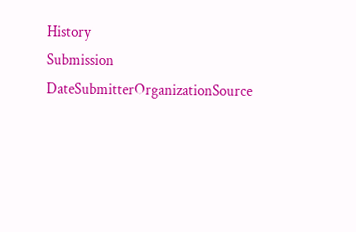History
Submission DateSubmitterOrganizationSource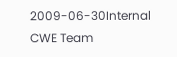2009-06-30Internal CWE Team